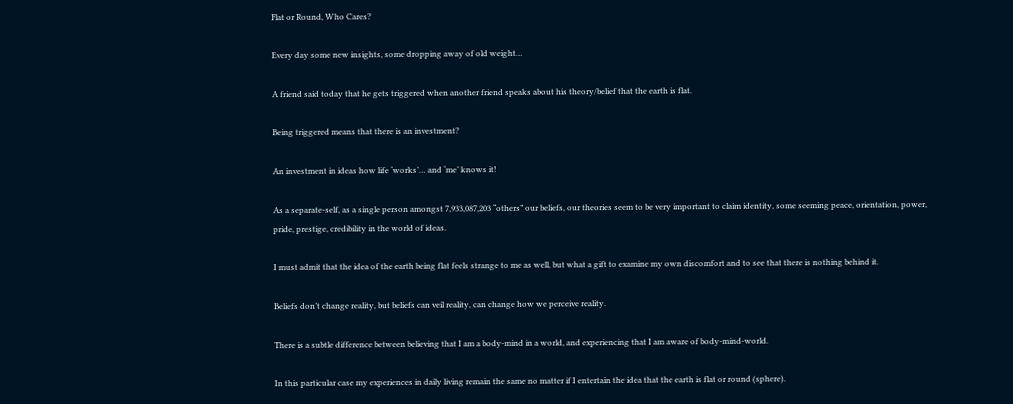Flat or Round, Who Cares?

Every day some new insights, some dropping away of old weight…

A friend said today that he gets triggered when another friend speaks about his theory/belief that the earth is flat.

Being triggered means that there is an investment?

An investment in ideas how life ‘works’… and ‘me’ knows it!

As a separate-self, as a single person amongst 7,933,087,203 “others” our beliefs, our theories seem to be very important to claim identity, some seeming peace, orientation, power, pride, prestige, credibility in the world of ideas.

I must admit that the idea of the earth being flat feels strange to me as well, but what a gift to examine my own discomfort and to see that there is nothing behind it.

Beliefs don’t change reality, but beliefs can veil reality, can change how we perceive reality.

There is a subtle difference between believing that I am a body-mind in a world, and experiencing that I am aware of body-mind-world.

In this particular case my experiences in daily living remain the same no matter if I entertain the idea that the earth is flat or round (sphere).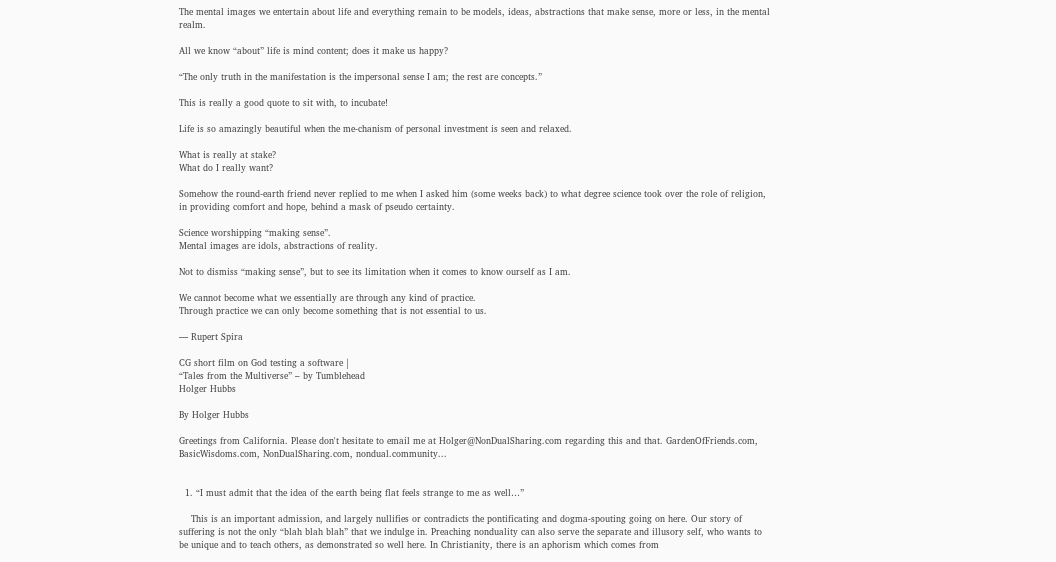The mental images we entertain about life and everything remain to be models, ideas, abstractions that make sense, more or less, in the mental realm.

All we know “about” life is mind content; does it make us happy?

“The only truth in the manifestation is the impersonal sense I am; the rest are concepts.”

This is really a good quote to sit with, to incubate!

Life is so amazingly beautiful when the me-chanism of personal investment is seen and relaxed.

What is really at stake?
What do I really want?

Somehow the round-earth friend never replied to me when I asked him (some weeks back) to what degree science took over the role of religion, in providing comfort and hope, behind a mask of pseudo certainty.

Science worshipping “making sense”.
Mental images are idols, abstractions of reality.

Not to dismiss “making sense”, but to see its limitation when it comes to know ourself as I am.

We cannot become what we essentially are through any kind of practice.
Through practice we can only become something that is not essential to us.

— Rupert Spira

CG short film on God testing a software |
“Tales from the Multiverse” – by Tumblehead
Holger Hubbs

By Holger Hubbs

Greetings from California. Please don't hesitate to email me at Holger@NonDualSharing.com regarding this and that. GardenOfFriends.com, BasicWisdoms.com, NonDualSharing.com, nondual.community...


  1. “I must admit that the idea of the earth being flat feels strange to me as well…”

    This is an important admission, and largely nullifies or contradicts the pontificating and dogma-spouting going on here. Our story of suffering is not the only “blah blah blah” that we indulge in. Preaching nonduality can also serve the separate and illusory self, who wants to be unique and to teach others, as demonstrated so well here. In Christianity, there is an aphorism which comes from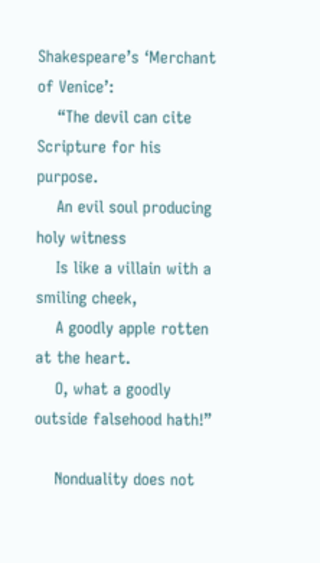Shakespeare’s ‘Merchant of Venice’:
    “The devil can cite Scripture for his purpose.
    An evil soul producing holy witness
    Is like a villain with a smiling cheek,
    A goodly apple rotten at the heart.
    O, what a goodly outside falsehood hath!”

    Nonduality does not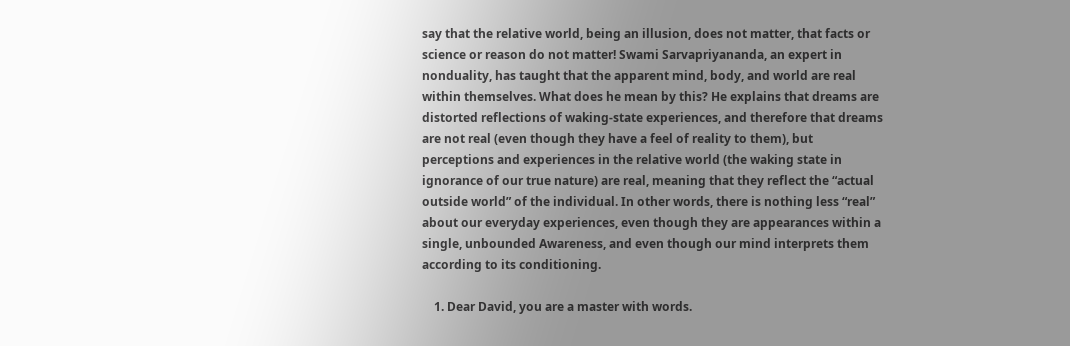say that the relative world, being an illusion, does not matter, that facts or science or reason do not matter! Swami Sarvapriyananda, an expert in nonduality, has taught that the apparent mind, body, and world are real within themselves. What does he mean by this? He explains that dreams are distorted reflections of waking-state experiences, and therefore that dreams are not real (even though they have a feel of reality to them), but perceptions and experiences in the relative world (the waking state in ignorance of our true nature) are real, meaning that they reflect the “actual outside world” of the individual. In other words, there is nothing less “real” about our everyday experiences, even though they are appearances within a single, unbounded Awareness, and even though our mind interprets them according to its conditioning.

    1. Dear David, you are a master with words.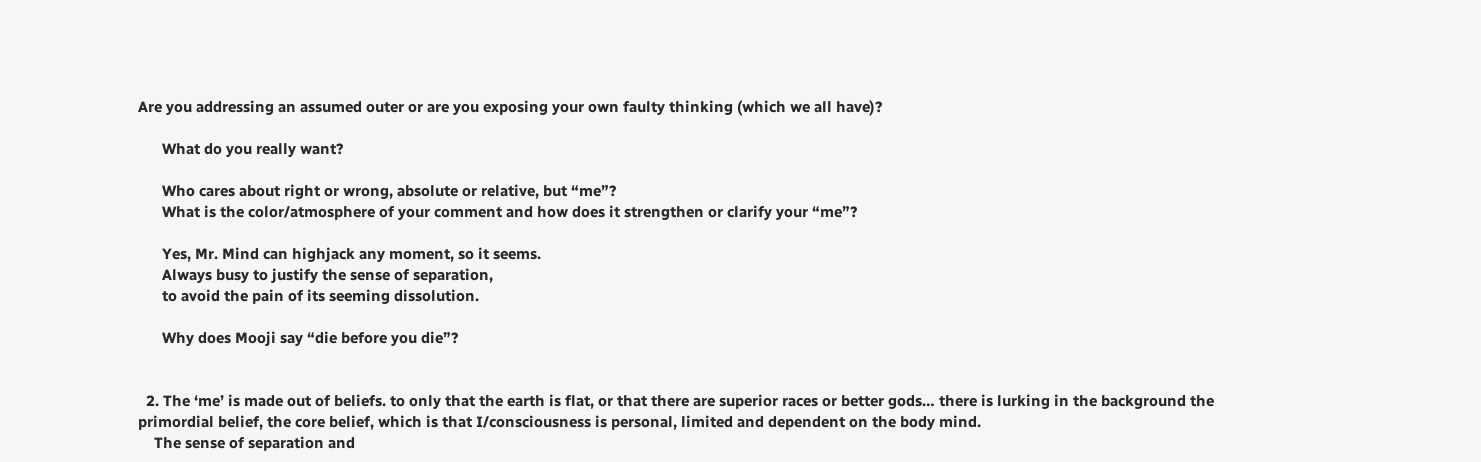Are you addressing an assumed outer or are you exposing your own faulty thinking (which we all have)?

      What do you really want?

      Who cares about right or wrong, absolute or relative, but “me”?
      What is the color/atmosphere of your comment and how does it strengthen or clarify your “me”?

      Yes, Mr. Mind can highjack any moment, so it seems.
      Always busy to justify the sense of separation,
      to avoid the pain of its seeming dissolution.

      Why does Mooji say “die before you die”?


  2. The ‘me’ is made out of beliefs. to only that the earth is flat, or that there are superior races or better gods… there is lurking in the background the primordial belief, the core belief, which is that I/consciousness is personal, limited and dependent on the body mind.
    The sense of separation and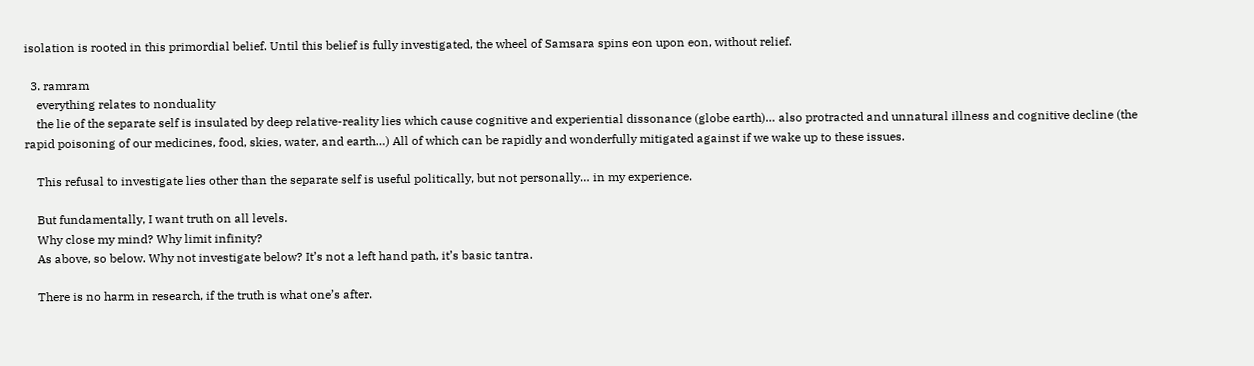isolation is rooted in this primordial belief. Until this belief is fully investigated, the wheel of Samsara spins eon upon eon, without relief.

  3. ramram
    everything relates to nonduality
    the lie of the separate self is insulated by deep relative-reality lies which cause cognitive and experiential dissonance (globe earth)… also protracted and unnatural illness and cognitive decline (the rapid poisoning of our medicines, food, skies, water, and earth…) All of which can be rapidly and wonderfully mitigated against if we wake up to these issues.

    This refusal to investigate lies other than the separate self is useful politically, but not personally… in my experience.

    But fundamentally, I want truth on all levels.
    Why close my mind? Why limit infinity?
    As above, so below. Why not investigate below? It’s not a left hand path, it’s basic tantra.

    There is no harm in research, if the truth is what one’s after.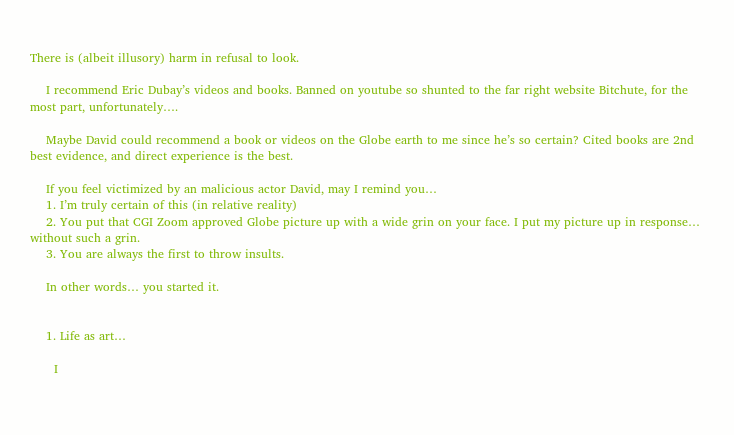There is (albeit illusory) harm in refusal to look.

    I recommend Eric Dubay’s videos and books. Banned on youtube so shunted to the far right website Bitchute, for the most part, unfortunately….

    Maybe David could recommend a book or videos on the Globe earth to me since he’s so certain? Cited books are 2nd best evidence, and direct experience is the best.

    If you feel victimized by an malicious actor David, may I remind you…
    1. I’m truly certain of this (in relative reality)
    2. You put that CGI Zoom approved Globe picture up with a wide grin on your face. I put my picture up in response… without such a grin.
    3. You are always the first to throw insults.

    In other words… you started it.


    1. Life as art…

      I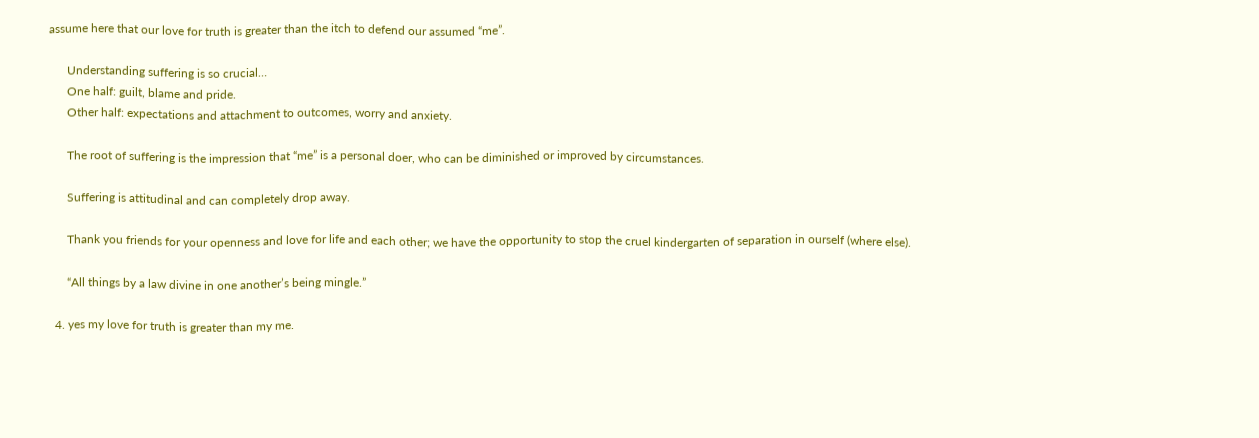assume here that our love for truth is greater than the itch to defend our assumed “me”.

      Understanding suffering is so crucial…
      One half: guilt, blame and pride.
      Other half: expectations and attachment to outcomes, worry and anxiety.

      The root of suffering is the impression that “me” is a personal doer, who can be diminished or improved by circumstances.

      Suffering is attitudinal and can completely drop away.

      Thank you friends for your openness and love for life and each other; we have the opportunity to stop the cruel kindergarten of separation in ourself (where else).

      “All things by a law divine in one another’s being mingle.”

  4. yes my love for truth is greater than my me.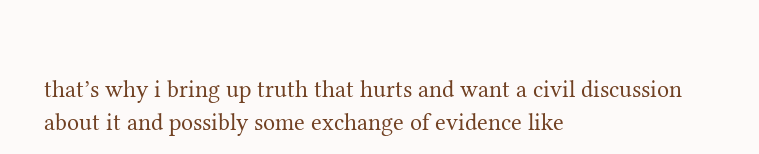that’s why i bring up truth that hurts and want a civil discussion about it and possibly some exchange of evidence like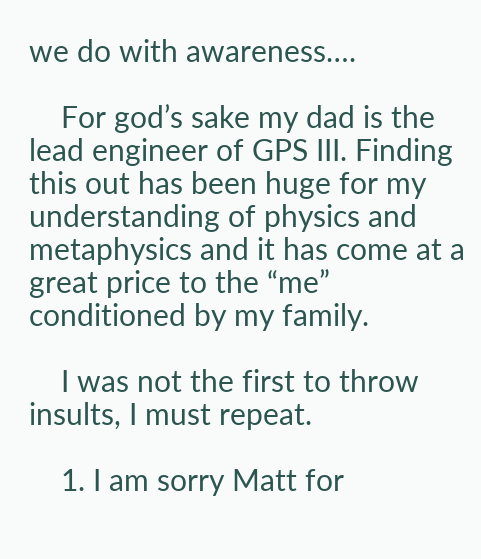we do with awareness….

    For god’s sake my dad is the lead engineer of GPS III. Finding this out has been huge for my understanding of physics and metaphysics and it has come at a great price to the “me” conditioned by my family.

    I was not the first to throw insults, I must repeat.

    1. I am sorry Matt for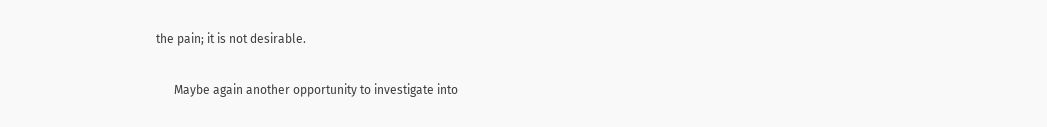the pain; it is not desirable.

      Maybe again another opportunity to investigate into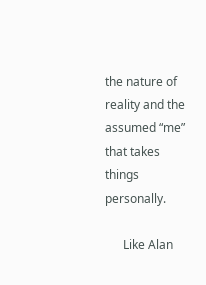the nature of reality and the assumed “me” that takes things personally.

      Like Alan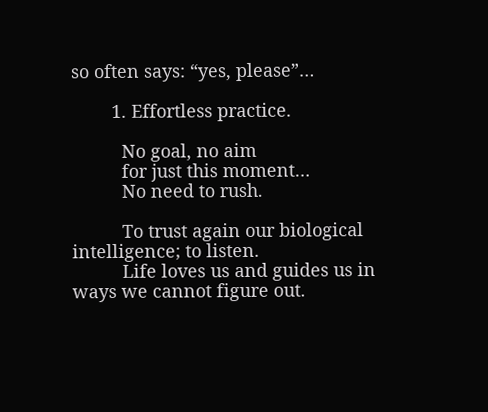so often says: “yes, please”…

        1. Effortless practice.

          No goal, no aim
          for just this moment…
          No need to rush.

          To trust again our biological intelligence; to listen.
          Life loves us and guides us in ways we cannot figure out.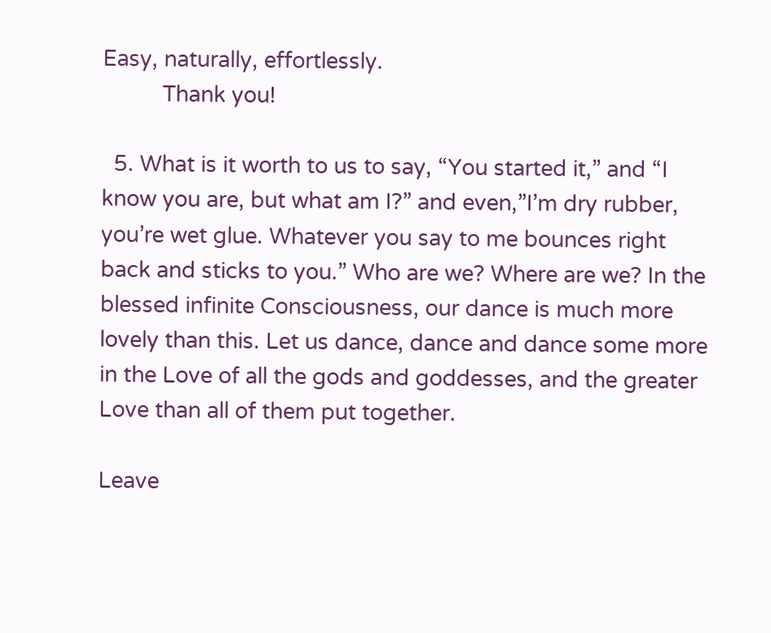Easy, naturally, effortlessly.
          Thank you!

  5. What is it worth to us to say, “You started it,” and “I know you are, but what am I?” and even,”I’m dry rubber, you’re wet glue. Whatever you say to me bounces right back and sticks to you.” Who are we? Where are we? In the blessed infinite Consciousness, our dance is much more lovely than this. Let us dance, dance and dance some more in the Love of all the gods and goddesses, and the greater Love than all of them put together.

Leave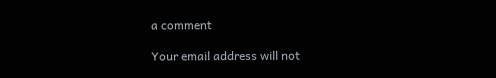a comment

Your email address will not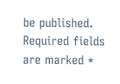be published. Required fields are marked *